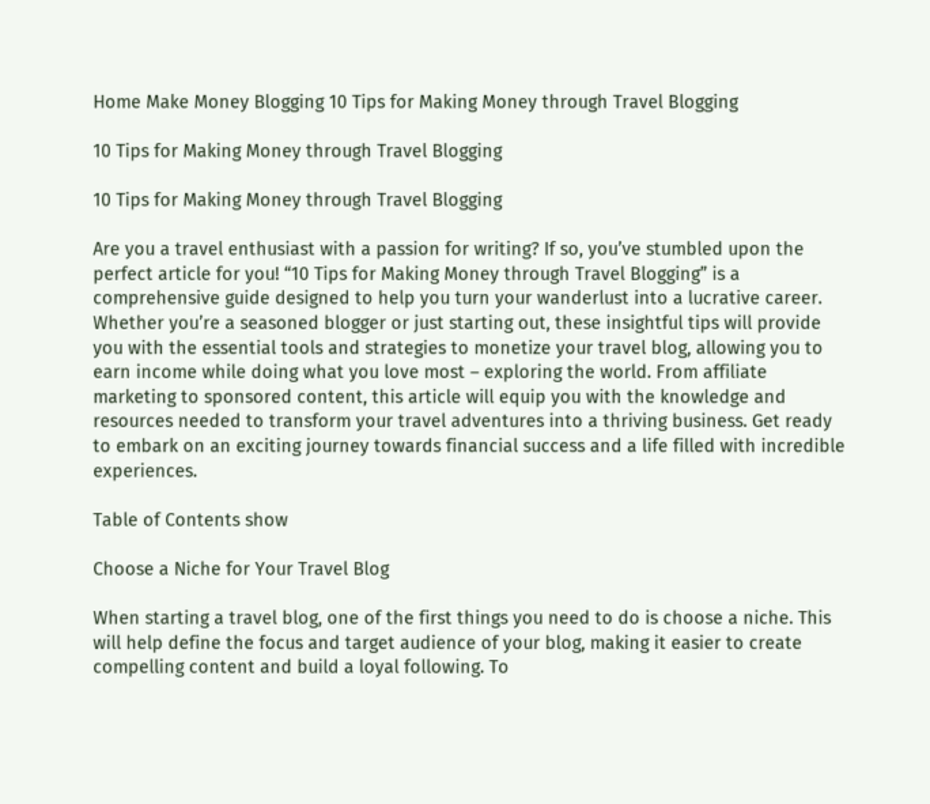Home Make Money Blogging 10 Tips for Making Money through Travel Blogging

10 Tips for Making Money through Travel Blogging

10 Tips for Making Money through Travel Blogging

Are you a travel enthusiast with a passion for writing? If so, you’ve stumbled upon the perfect article for you! “10 Tips for Making Money through Travel Blogging” is a comprehensive guide designed to help you turn your wanderlust into a lucrative career. Whether you’re a seasoned blogger or just starting out, these insightful tips will provide you with the essential tools and strategies to monetize your travel blog, allowing you to earn income while doing what you love most – exploring the world. From affiliate marketing to sponsored content, this article will equip you with the knowledge and resources needed to transform your travel adventures into a thriving business. Get ready to embark on an exciting journey towards financial success and a life filled with incredible experiences.

Table of Contents show

Choose a Niche for Your Travel Blog

When starting a travel blog, one of the first things you need to do is choose a niche. This will help define the focus and target audience of your blog, making it easier to create compelling content and build a loyal following. To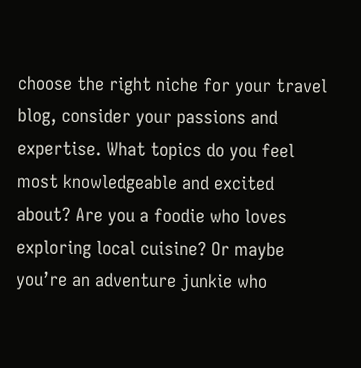choose the right niche for your travel blog, consider your passions and expertise. What topics do you feel most knowledgeable and excited about? Are you a foodie who loves exploring local cuisine? Or maybe you’re an adventure junkie who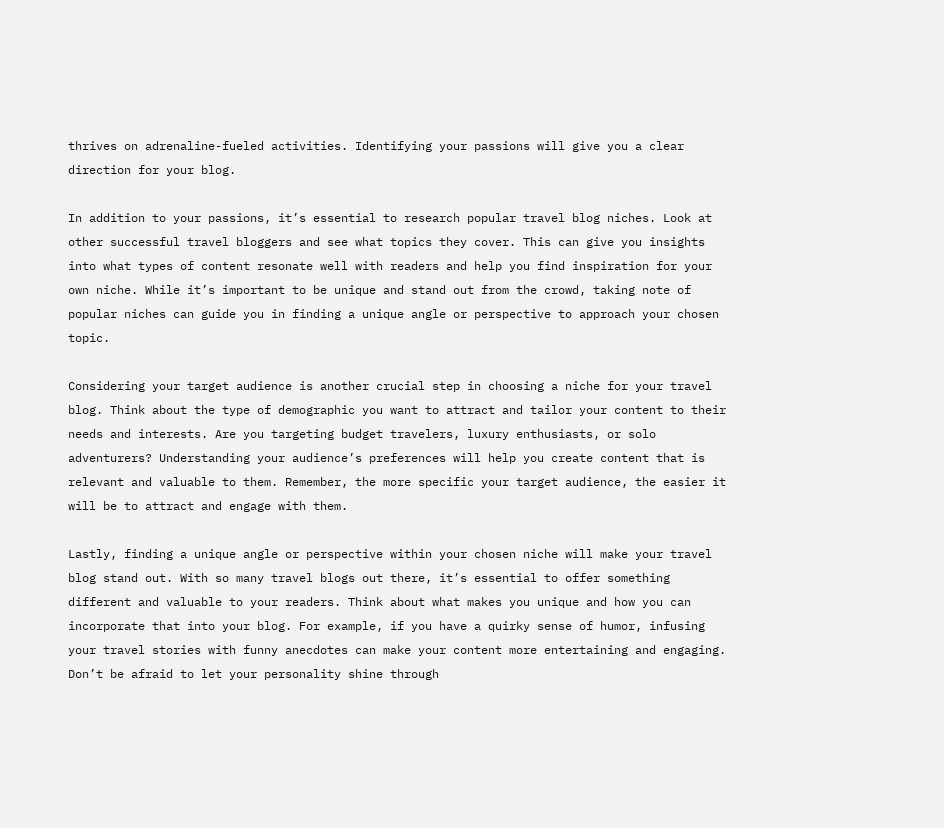thrives on adrenaline-fueled activities. Identifying your passions will give you a clear direction for your blog.

In addition to your passions, it’s essential to research popular travel blog niches. Look at other successful travel bloggers and see what topics they cover. This can give you insights into what types of content resonate well with readers and help you find inspiration for your own niche. While it’s important to be unique and stand out from the crowd, taking note of popular niches can guide you in finding a unique angle or perspective to approach your chosen topic.

Considering your target audience is another crucial step in choosing a niche for your travel blog. Think about the type of demographic you want to attract and tailor your content to their needs and interests. Are you targeting budget travelers, luxury enthusiasts, or solo adventurers? Understanding your audience’s preferences will help you create content that is relevant and valuable to them. Remember, the more specific your target audience, the easier it will be to attract and engage with them.

Lastly, finding a unique angle or perspective within your chosen niche will make your travel blog stand out. With so many travel blogs out there, it’s essential to offer something different and valuable to your readers. Think about what makes you unique and how you can incorporate that into your blog. For example, if you have a quirky sense of humor, infusing your travel stories with funny anecdotes can make your content more entertaining and engaging. Don’t be afraid to let your personality shine through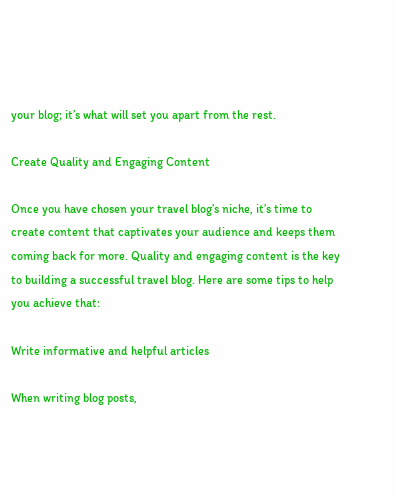your blog; it’s what will set you apart from the rest.

Create Quality and Engaging Content

Once you have chosen your travel blog’s niche, it’s time to create content that captivates your audience and keeps them coming back for more. Quality and engaging content is the key to building a successful travel blog. Here are some tips to help you achieve that:

Write informative and helpful articles

When writing blog posts,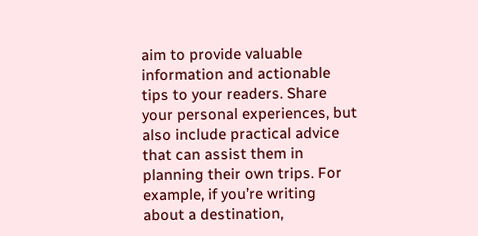aim to provide valuable information and actionable tips to your readers. Share your personal experiences, but also include practical advice that can assist them in planning their own trips. For example, if you’re writing about a destination,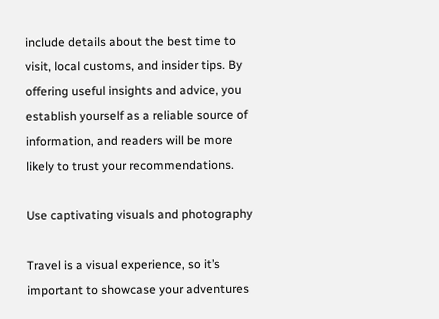include details about the best time to visit, local customs, and insider tips. By offering useful insights and advice, you establish yourself as a reliable source of information, and readers will be more likely to trust your recommendations.

Use captivating visuals and photography

Travel is a visual experience, so it’s important to showcase your adventures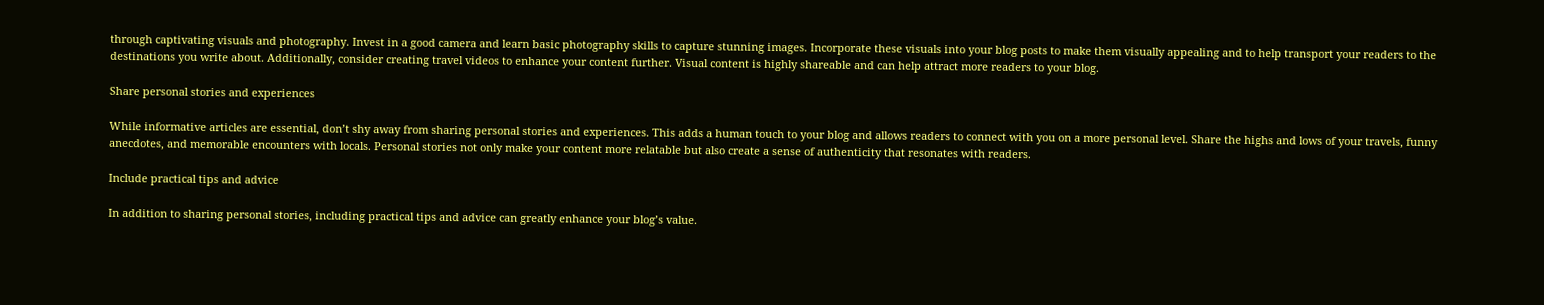through captivating visuals and photography. Invest in a good camera and learn basic photography skills to capture stunning images. Incorporate these visuals into your blog posts to make them visually appealing and to help transport your readers to the destinations you write about. Additionally, consider creating travel videos to enhance your content further. Visual content is highly shareable and can help attract more readers to your blog.

Share personal stories and experiences

While informative articles are essential, don’t shy away from sharing personal stories and experiences. This adds a human touch to your blog and allows readers to connect with you on a more personal level. Share the highs and lows of your travels, funny anecdotes, and memorable encounters with locals. Personal stories not only make your content more relatable but also create a sense of authenticity that resonates with readers.

Include practical tips and advice

In addition to sharing personal stories, including practical tips and advice can greatly enhance your blog’s value.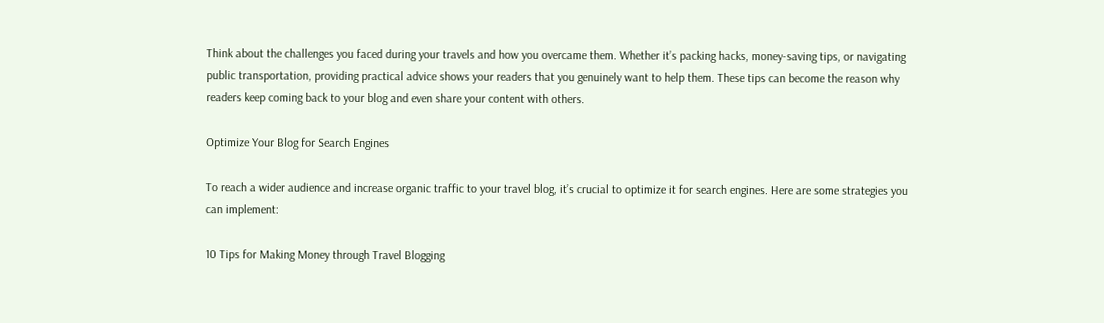Think about the challenges you faced during your travels and how you overcame them. Whether it’s packing hacks, money-saving tips, or navigating public transportation, providing practical advice shows your readers that you genuinely want to help them. These tips can become the reason why readers keep coming back to your blog and even share your content with others.

Optimize Your Blog for Search Engines

To reach a wider audience and increase organic traffic to your travel blog, it’s crucial to optimize it for search engines. Here are some strategies you can implement:

10 Tips for Making Money through Travel Blogging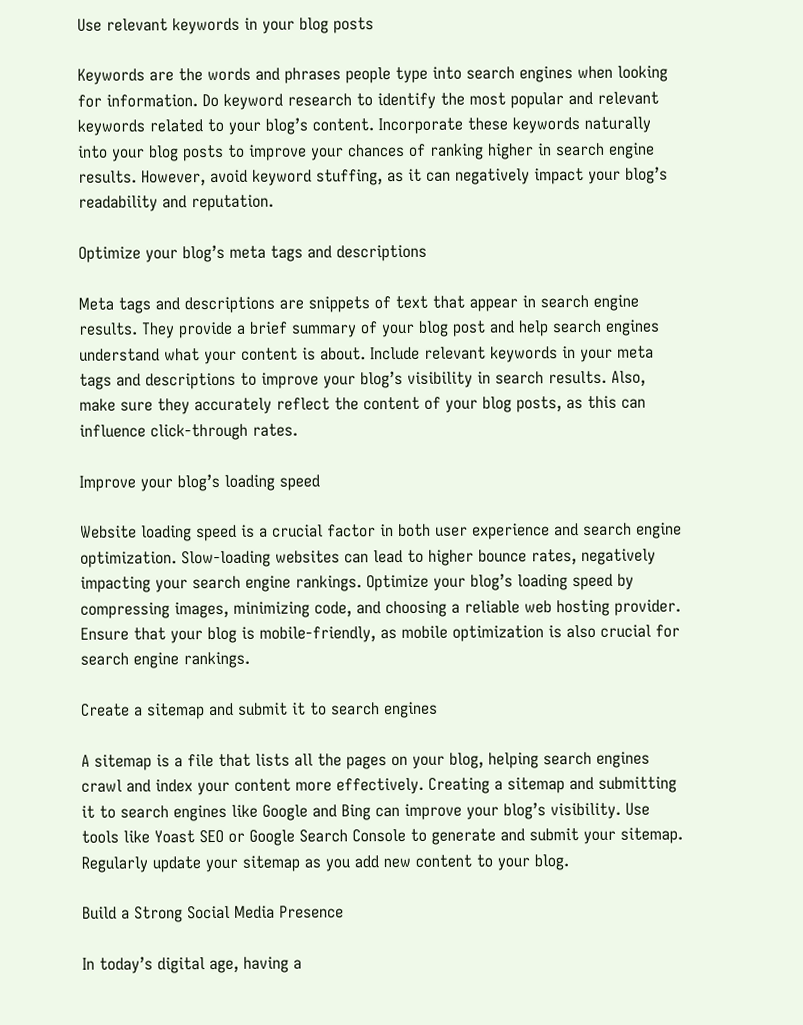Use relevant keywords in your blog posts

Keywords are the words and phrases people type into search engines when looking for information. Do keyword research to identify the most popular and relevant keywords related to your blog’s content. Incorporate these keywords naturally into your blog posts to improve your chances of ranking higher in search engine results. However, avoid keyword stuffing, as it can negatively impact your blog’s readability and reputation.

Optimize your blog’s meta tags and descriptions

Meta tags and descriptions are snippets of text that appear in search engine results. They provide a brief summary of your blog post and help search engines understand what your content is about. Include relevant keywords in your meta tags and descriptions to improve your blog’s visibility in search results. Also, make sure they accurately reflect the content of your blog posts, as this can influence click-through rates.

Improve your blog’s loading speed

Website loading speed is a crucial factor in both user experience and search engine optimization. Slow-loading websites can lead to higher bounce rates, negatively impacting your search engine rankings. Optimize your blog’s loading speed by compressing images, minimizing code, and choosing a reliable web hosting provider. Ensure that your blog is mobile-friendly, as mobile optimization is also crucial for search engine rankings.

Create a sitemap and submit it to search engines

A sitemap is a file that lists all the pages on your blog, helping search engines crawl and index your content more effectively. Creating a sitemap and submitting it to search engines like Google and Bing can improve your blog’s visibility. Use tools like Yoast SEO or Google Search Console to generate and submit your sitemap. Regularly update your sitemap as you add new content to your blog.

Build a Strong Social Media Presence

In today’s digital age, having a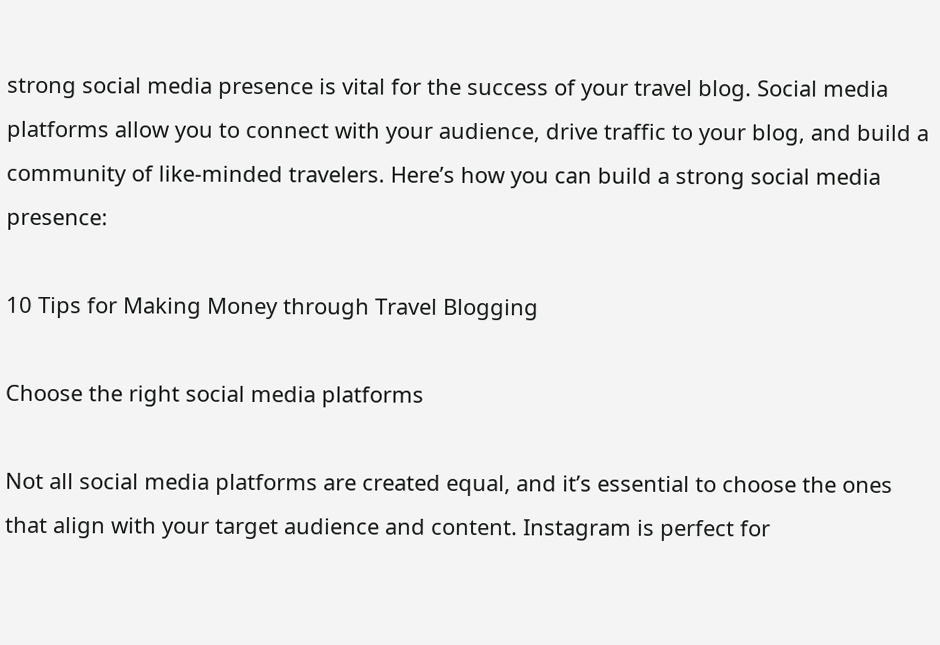strong social media presence is vital for the success of your travel blog. Social media platforms allow you to connect with your audience, drive traffic to your blog, and build a community of like-minded travelers. Here’s how you can build a strong social media presence:

10 Tips for Making Money through Travel Blogging

Choose the right social media platforms

Not all social media platforms are created equal, and it’s essential to choose the ones that align with your target audience and content. Instagram is perfect for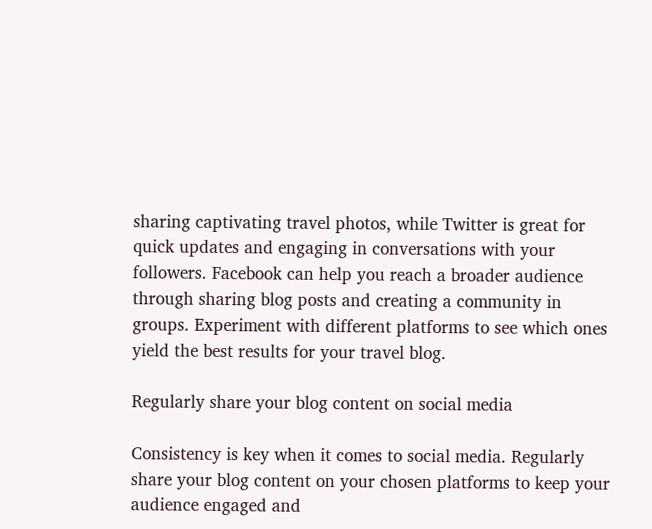sharing captivating travel photos, while Twitter is great for quick updates and engaging in conversations with your followers. Facebook can help you reach a broader audience through sharing blog posts and creating a community in groups. Experiment with different platforms to see which ones yield the best results for your travel blog.

Regularly share your blog content on social media

Consistency is key when it comes to social media. Regularly share your blog content on your chosen platforms to keep your audience engaged and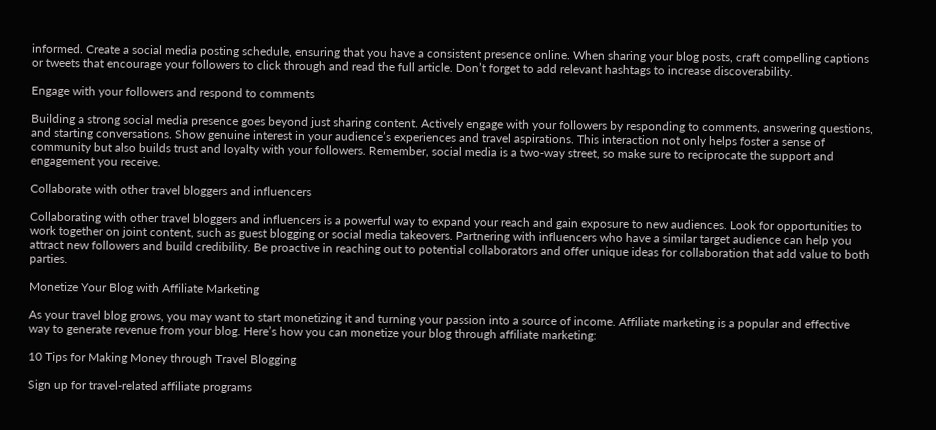informed. Create a social media posting schedule, ensuring that you have a consistent presence online. When sharing your blog posts, craft compelling captions or tweets that encourage your followers to click through and read the full article. Don’t forget to add relevant hashtags to increase discoverability.

Engage with your followers and respond to comments

Building a strong social media presence goes beyond just sharing content. Actively engage with your followers by responding to comments, answering questions, and starting conversations. Show genuine interest in your audience’s experiences and travel aspirations. This interaction not only helps foster a sense of community but also builds trust and loyalty with your followers. Remember, social media is a two-way street, so make sure to reciprocate the support and engagement you receive.

Collaborate with other travel bloggers and influencers

Collaborating with other travel bloggers and influencers is a powerful way to expand your reach and gain exposure to new audiences. Look for opportunities to work together on joint content, such as guest blogging or social media takeovers. Partnering with influencers who have a similar target audience can help you attract new followers and build credibility. Be proactive in reaching out to potential collaborators and offer unique ideas for collaboration that add value to both parties.

Monetize Your Blog with Affiliate Marketing

As your travel blog grows, you may want to start monetizing it and turning your passion into a source of income. Affiliate marketing is a popular and effective way to generate revenue from your blog. Here’s how you can monetize your blog through affiliate marketing:

10 Tips for Making Money through Travel Blogging

Sign up for travel-related affiliate programs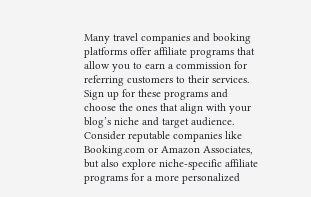Many travel companies and booking platforms offer affiliate programs that allow you to earn a commission for referring customers to their services. Sign up for these programs and choose the ones that align with your blog’s niche and target audience. Consider reputable companies like Booking.com or Amazon Associates, but also explore niche-specific affiliate programs for a more personalized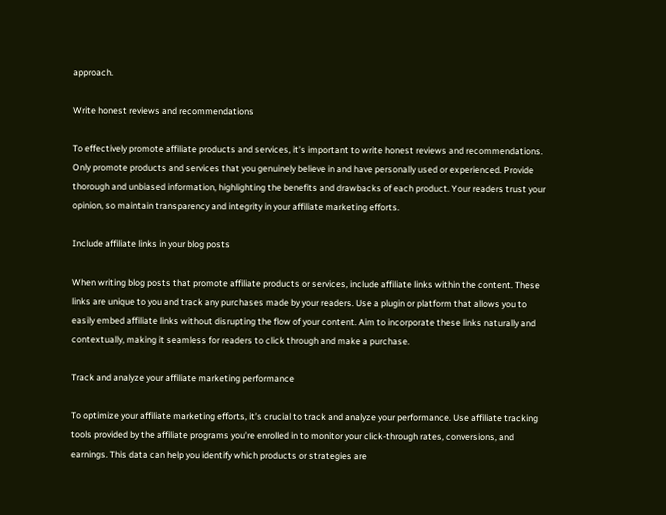approach.

Write honest reviews and recommendations

To effectively promote affiliate products and services, it’s important to write honest reviews and recommendations. Only promote products and services that you genuinely believe in and have personally used or experienced. Provide thorough and unbiased information, highlighting the benefits and drawbacks of each product. Your readers trust your opinion, so maintain transparency and integrity in your affiliate marketing efforts.

Include affiliate links in your blog posts

When writing blog posts that promote affiliate products or services, include affiliate links within the content. These links are unique to you and track any purchases made by your readers. Use a plugin or platform that allows you to easily embed affiliate links without disrupting the flow of your content. Aim to incorporate these links naturally and contextually, making it seamless for readers to click through and make a purchase.

Track and analyze your affiliate marketing performance

To optimize your affiliate marketing efforts, it’s crucial to track and analyze your performance. Use affiliate tracking tools provided by the affiliate programs you’re enrolled in to monitor your click-through rates, conversions, and earnings. This data can help you identify which products or strategies are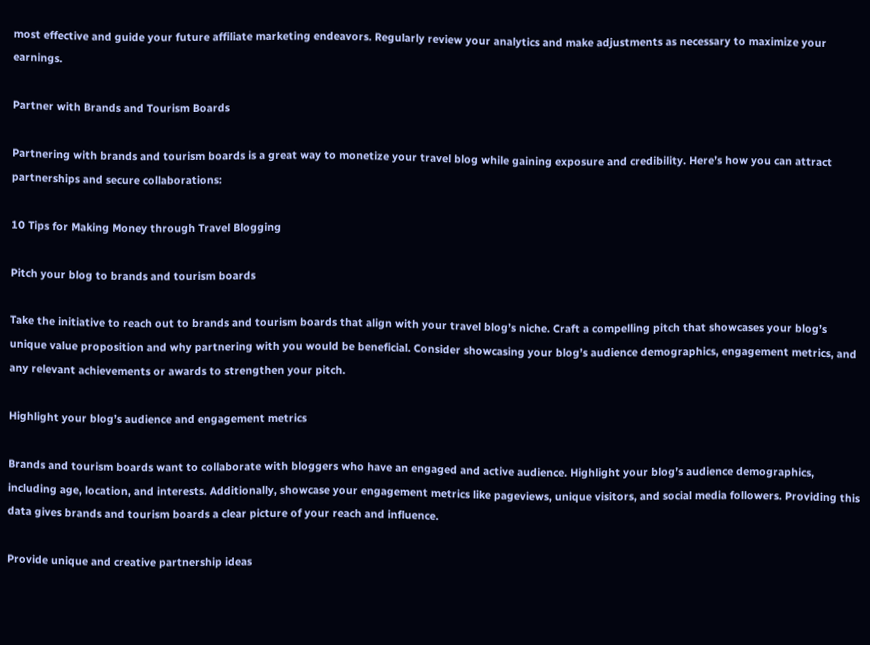most effective and guide your future affiliate marketing endeavors. Regularly review your analytics and make adjustments as necessary to maximize your earnings.

Partner with Brands and Tourism Boards

Partnering with brands and tourism boards is a great way to monetize your travel blog while gaining exposure and credibility. Here’s how you can attract partnerships and secure collaborations:

10 Tips for Making Money through Travel Blogging

Pitch your blog to brands and tourism boards

Take the initiative to reach out to brands and tourism boards that align with your travel blog’s niche. Craft a compelling pitch that showcases your blog’s unique value proposition and why partnering with you would be beneficial. Consider showcasing your blog’s audience demographics, engagement metrics, and any relevant achievements or awards to strengthen your pitch.

Highlight your blog’s audience and engagement metrics

Brands and tourism boards want to collaborate with bloggers who have an engaged and active audience. Highlight your blog’s audience demographics, including age, location, and interests. Additionally, showcase your engagement metrics like pageviews, unique visitors, and social media followers. Providing this data gives brands and tourism boards a clear picture of your reach and influence.

Provide unique and creative partnership ideas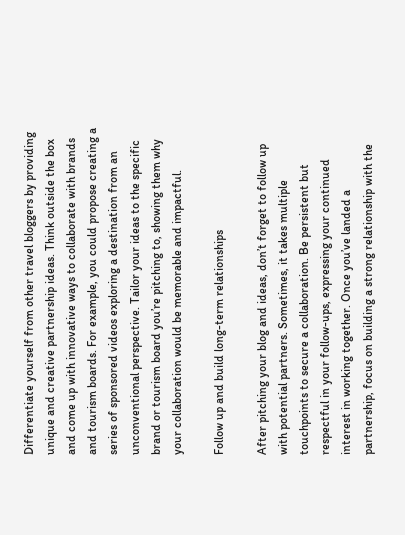Differentiate yourself from other travel bloggers by providing unique and creative partnership ideas. Think outside the box and come up with innovative ways to collaborate with brands and tourism boards. For example, you could propose creating a series of sponsored videos exploring a destination from an unconventional perspective. Tailor your ideas to the specific brand or tourism board you’re pitching to, showing them why your collaboration would be memorable and impactful.

Follow up and build long-term relationships

After pitching your blog and ideas, don’t forget to follow up with potential partners. Sometimes, it takes multiple touchpoints to secure a collaboration. Be persistent but respectful in your follow-ups, expressing your continued interest in working together. Once you’ve landed a partnership, focus on building a strong relationship with the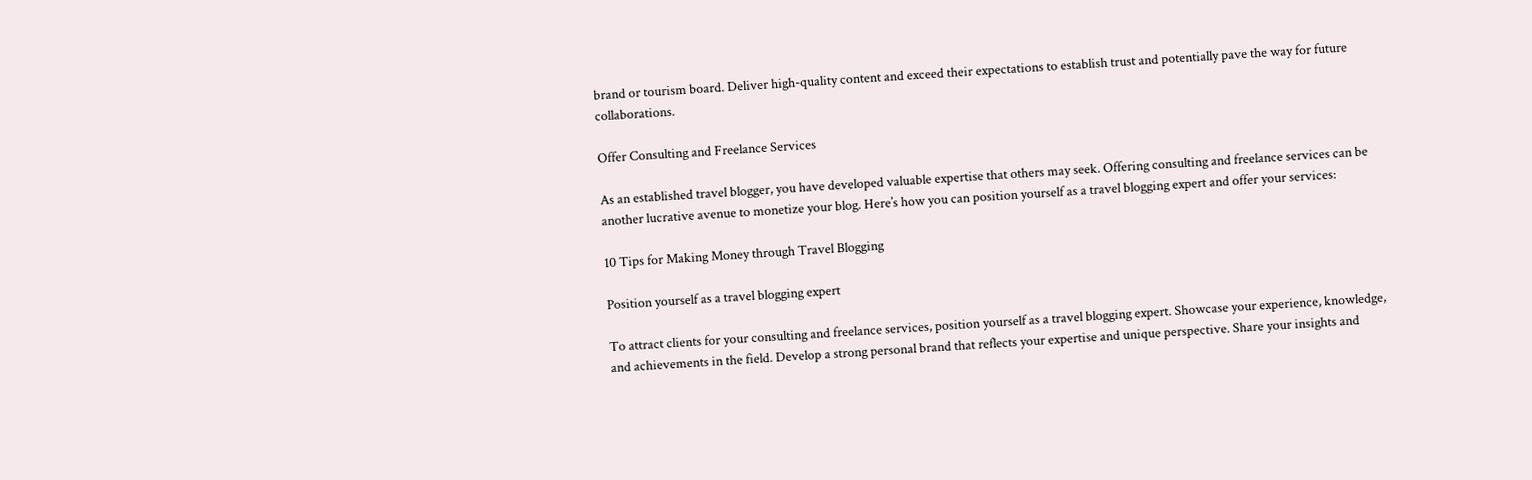brand or tourism board. Deliver high-quality content and exceed their expectations to establish trust and potentially pave the way for future collaborations.

Offer Consulting and Freelance Services

As an established travel blogger, you have developed valuable expertise that others may seek. Offering consulting and freelance services can be another lucrative avenue to monetize your blog. Here’s how you can position yourself as a travel blogging expert and offer your services:

10 Tips for Making Money through Travel Blogging

Position yourself as a travel blogging expert

To attract clients for your consulting and freelance services, position yourself as a travel blogging expert. Showcase your experience, knowledge, and achievements in the field. Develop a strong personal brand that reflects your expertise and unique perspective. Share your insights and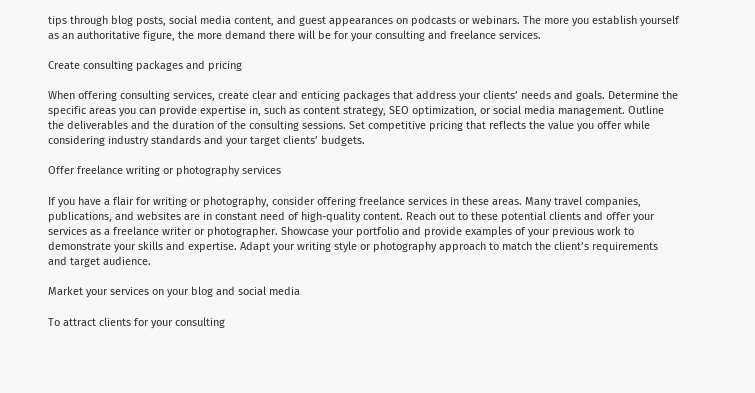tips through blog posts, social media content, and guest appearances on podcasts or webinars. The more you establish yourself as an authoritative figure, the more demand there will be for your consulting and freelance services.

Create consulting packages and pricing

When offering consulting services, create clear and enticing packages that address your clients’ needs and goals. Determine the specific areas you can provide expertise in, such as content strategy, SEO optimization, or social media management. Outline the deliverables and the duration of the consulting sessions. Set competitive pricing that reflects the value you offer while considering industry standards and your target clients’ budgets.

Offer freelance writing or photography services

If you have a flair for writing or photography, consider offering freelance services in these areas. Many travel companies, publications, and websites are in constant need of high-quality content. Reach out to these potential clients and offer your services as a freelance writer or photographer. Showcase your portfolio and provide examples of your previous work to demonstrate your skills and expertise. Adapt your writing style or photography approach to match the client’s requirements and target audience.

Market your services on your blog and social media

To attract clients for your consulting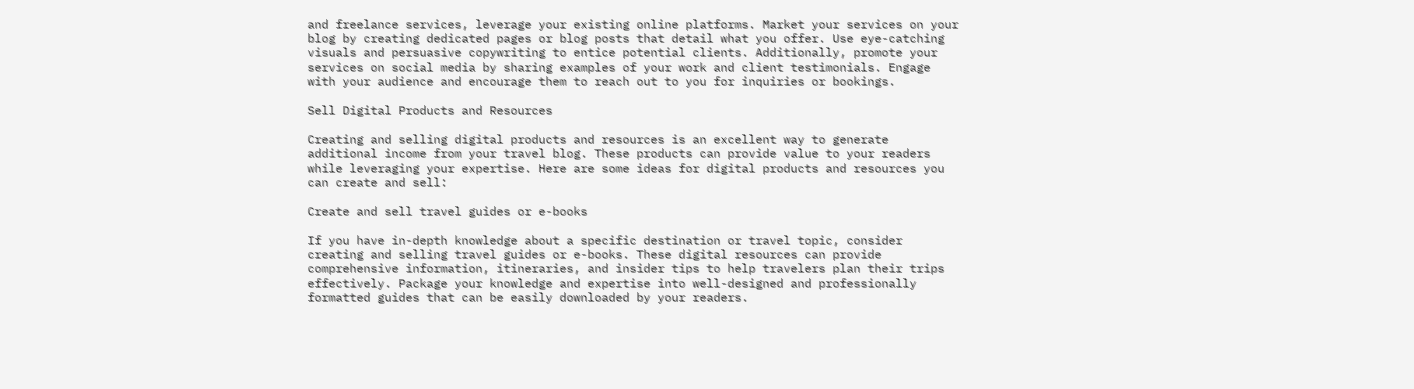and freelance services, leverage your existing online platforms. Market your services on your blog by creating dedicated pages or blog posts that detail what you offer. Use eye-catching visuals and persuasive copywriting to entice potential clients. Additionally, promote your services on social media by sharing examples of your work and client testimonials. Engage with your audience and encourage them to reach out to you for inquiries or bookings.

Sell Digital Products and Resources

Creating and selling digital products and resources is an excellent way to generate additional income from your travel blog. These products can provide value to your readers while leveraging your expertise. Here are some ideas for digital products and resources you can create and sell:

Create and sell travel guides or e-books

If you have in-depth knowledge about a specific destination or travel topic, consider creating and selling travel guides or e-books. These digital resources can provide comprehensive information, itineraries, and insider tips to help travelers plan their trips effectively. Package your knowledge and expertise into well-designed and professionally formatted guides that can be easily downloaded by your readers.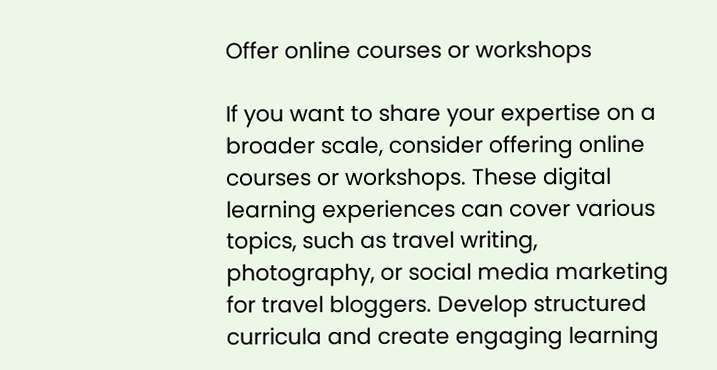Offer online courses or workshops

If you want to share your expertise on a broader scale, consider offering online courses or workshops. These digital learning experiences can cover various topics, such as travel writing, photography, or social media marketing for travel bloggers. Develop structured curricula and create engaging learning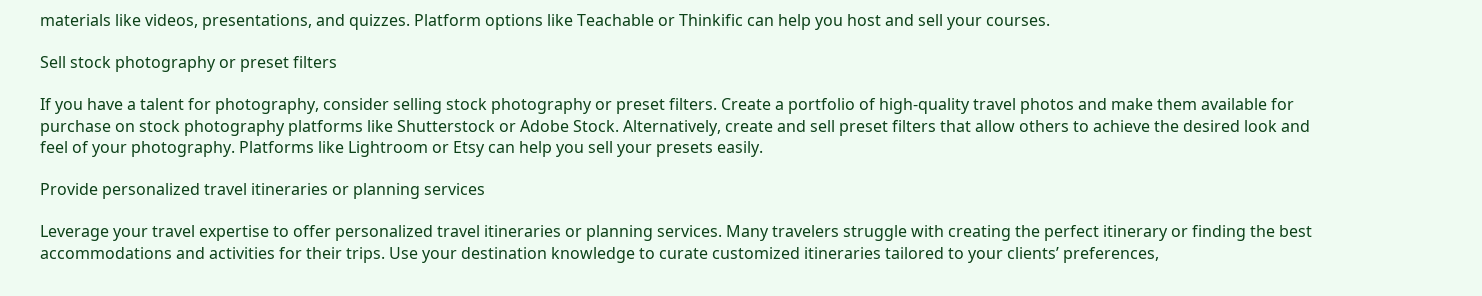materials like videos, presentations, and quizzes. Platform options like Teachable or Thinkific can help you host and sell your courses.

Sell stock photography or preset filters

If you have a talent for photography, consider selling stock photography or preset filters. Create a portfolio of high-quality travel photos and make them available for purchase on stock photography platforms like Shutterstock or Adobe Stock. Alternatively, create and sell preset filters that allow others to achieve the desired look and feel of your photography. Platforms like Lightroom or Etsy can help you sell your presets easily.

Provide personalized travel itineraries or planning services

Leverage your travel expertise to offer personalized travel itineraries or planning services. Many travelers struggle with creating the perfect itinerary or finding the best accommodations and activities for their trips. Use your destination knowledge to curate customized itineraries tailored to your clients’ preferences,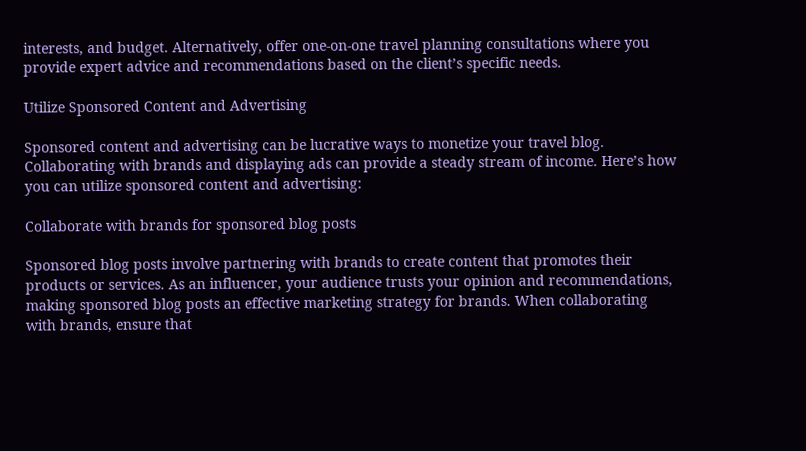interests, and budget. Alternatively, offer one-on-one travel planning consultations where you provide expert advice and recommendations based on the client’s specific needs.

Utilize Sponsored Content and Advertising

Sponsored content and advertising can be lucrative ways to monetize your travel blog. Collaborating with brands and displaying ads can provide a steady stream of income. Here’s how you can utilize sponsored content and advertising:

Collaborate with brands for sponsored blog posts

Sponsored blog posts involve partnering with brands to create content that promotes their products or services. As an influencer, your audience trusts your opinion and recommendations, making sponsored blog posts an effective marketing strategy for brands. When collaborating with brands, ensure that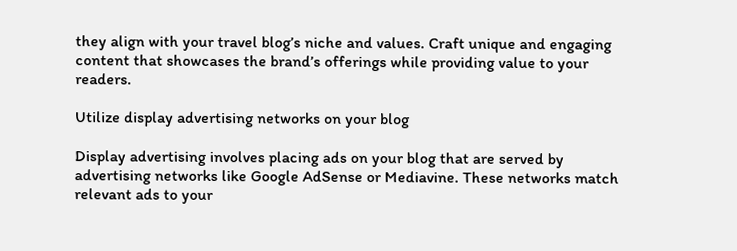they align with your travel blog’s niche and values. Craft unique and engaging content that showcases the brand’s offerings while providing value to your readers.

Utilize display advertising networks on your blog

Display advertising involves placing ads on your blog that are served by advertising networks like Google AdSense or Mediavine. These networks match relevant ads to your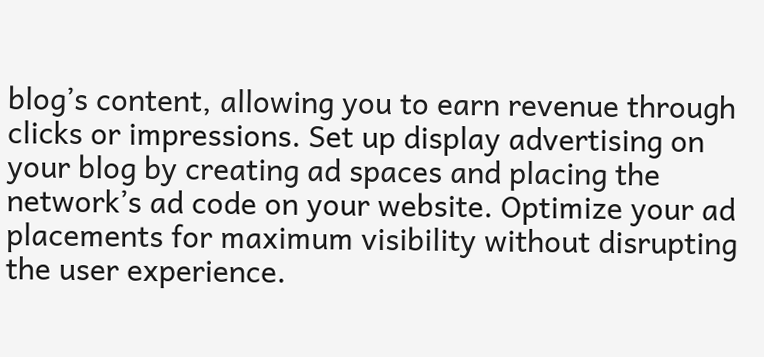blog’s content, allowing you to earn revenue through clicks or impressions. Set up display advertising on your blog by creating ad spaces and placing the network’s ad code on your website. Optimize your ad placements for maximum visibility without disrupting the user experience.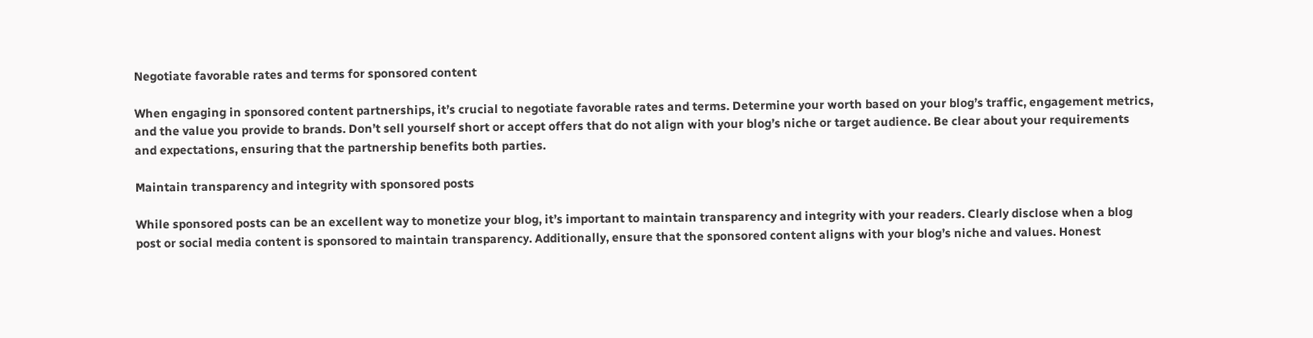Negotiate favorable rates and terms for sponsored content

When engaging in sponsored content partnerships, it’s crucial to negotiate favorable rates and terms. Determine your worth based on your blog’s traffic, engagement metrics, and the value you provide to brands. Don’t sell yourself short or accept offers that do not align with your blog’s niche or target audience. Be clear about your requirements and expectations, ensuring that the partnership benefits both parties.

Maintain transparency and integrity with sponsored posts

While sponsored posts can be an excellent way to monetize your blog, it’s important to maintain transparency and integrity with your readers. Clearly disclose when a blog post or social media content is sponsored to maintain transparency. Additionally, ensure that the sponsored content aligns with your blog’s niche and values. Honest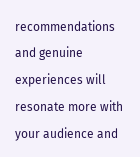recommendations and genuine experiences will resonate more with your audience and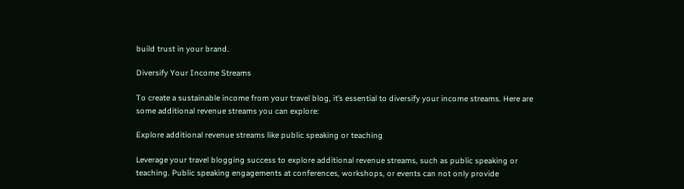build trust in your brand.

Diversify Your Income Streams

To create a sustainable income from your travel blog, it’s essential to diversify your income streams. Here are some additional revenue streams you can explore:

Explore additional revenue streams like public speaking or teaching

Leverage your travel blogging success to explore additional revenue streams, such as public speaking or teaching. Public speaking engagements at conferences, workshops, or events can not only provide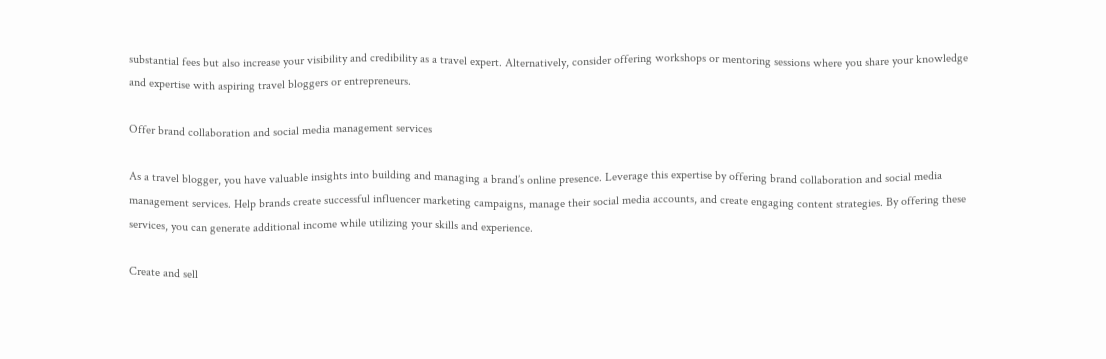substantial fees but also increase your visibility and credibility as a travel expert. Alternatively, consider offering workshops or mentoring sessions where you share your knowledge and expertise with aspiring travel bloggers or entrepreneurs.

Offer brand collaboration and social media management services

As a travel blogger, you have valuable insights into building and managing a brand’s online presence. Leverage this expertise by offering brand collaboration and social media management services. Help brands create successful influencer marketing campaigns, manage their social media accounts, and create engaging content strategies. By offering these services, you can generate additional income while utilizing your skills and experience.

Create and sell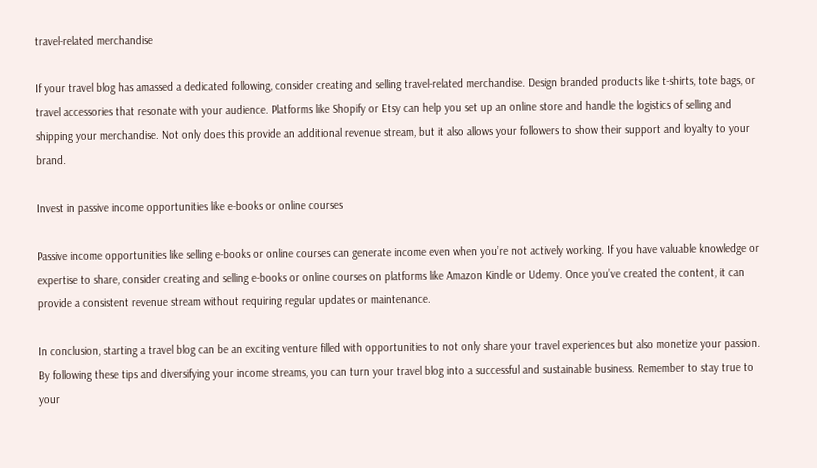travel-related merchandise

If your travel blog has amassed a dedicated following, consider creating and selling travel-related merchandise. Design branded products like t-shirts, tote bags, or travel accessories that resonate with your audience. Platforms like Shopify or Etsy can help you set up an online store and handle the logistics of selling and shipping your merchandise. Not only does this provide an additional revenue stream, but it also allows your followers to show their support and loyalty to your brand.

Invest in passive income opportunities like e-books or online courses

Passive income opportunities like selling e-books or online courses can generate income even when you’re not actively working. If you have valuable knowledge or expertise to share, consider creating and selling e-books or online courses on platforms like Amazon Kindle or Udemy. Once you’ve created the content, it can provide a consistent revenue stream without requiring regular updates or maintenance.

In conclusion, starting a travel blog can be an exciting venture filled with opportunities to not only share your travel experiences but also monetize your passion. By following these tips and diversifying your income streams, you can turn your travel blog into a successful and sustainable business. Remember to stay true to your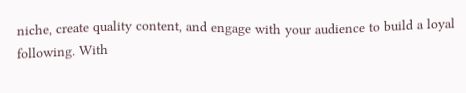niche, create quality content, and engage with your audience to build a loyal following. With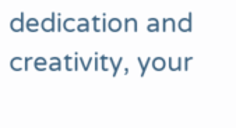dedication and creativity, your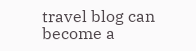travel blog can become a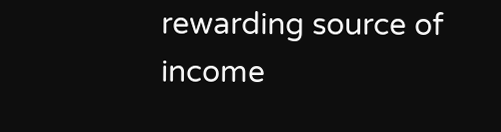rewarding source of income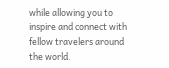while allowing you to inspire and connect with fellow travelers around the world.